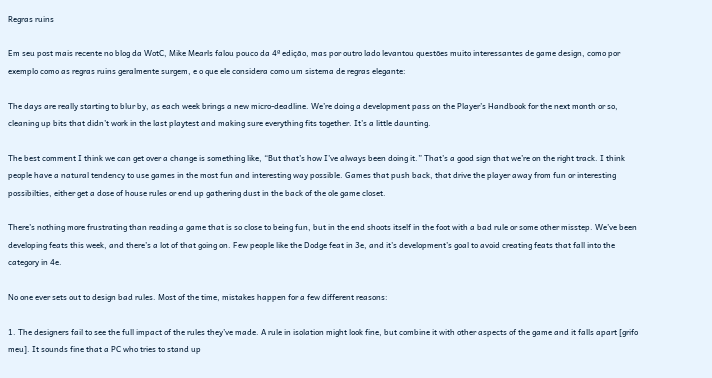Regras ruins

Em seu post mais recente no blog da WotC, Mike Mearls falou pouco da 4ª edição, mas por outro lado levantou questões muito interessantes de game design, como por exemplo como as regras ruins geralmente surgem, e o que ele considera como um sistema de regras elegante:

The days are really starting to blur by, as each week brings a new micro-deadline. We’re doing a development pass on the Player’s Handbook for the next month or so, cleaning up bits that didn’t work in the last playtest and making sure everything fits together. It’s a little daunting.

The best comment I think we can get over a change is something like, “But that’s how I’ve always been doing it.” That’s a good sign that we’re on the right track. I think people have a natural tendency to use games in the most fun and interesting way possible. Games that push back, that drive the player away from fun or interesting possibilties, either get a dose of house rules or end up gathering dust in the back of the ole game closet.

There’s nothing more frustrating than reading a game that is so close to being fun, but in the end shoots itself in the foot with a bad rule or some other misstep. We’ve been developing feats this week, and there’s a lot of that going on. Few people like the Dodge feat in 3e, and it’s development’s goal to avoid creating feats that fall into the category in 4e.

No one ever sets out to design bad rules. Most of the time, mistakes happen for a few different reasons:

1. The designers fail to see the full impact of the rules they’ve made. A rule in isolation might look fine, but combine it with other aspects of the game and it falls apart [grifo meu]. It sounds fine that a PC who tries to stand up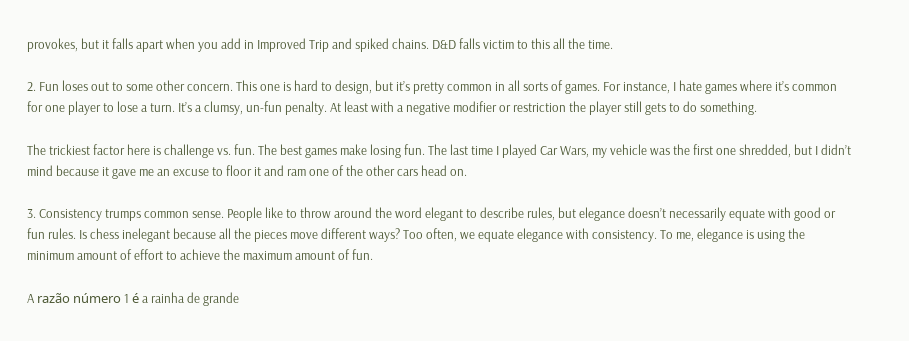provokes, but it falls apart when you add in Improved Trip and spiked chains. D&D falls victim to this all the time.

2. Fun loses out to some other concern. This one is hard to design, but it’s pretty common in all sorts of games. For instance, I hate games where it’s common for one player to lose a turn. It’s a clumsy, un-fun penalty. At least with a negative modifier or restriction the player still gets to do something.

The trickiest factor here is challenge vs. fun. The best games make losing fun. The last time I played Car Wars, my vehicle was the first one shredded, but I didn’t mind because it gave me an excuse to floor it and ram one of the other cars head on.

3. Consistency trumps common sense. People like to throw around the word elegant to describe rules, but elegance doesn’t necessarily equate with good or fun rules. Is chess inelegant because all the pieces move different ways? Too often, we equate elegance with consistency. To me, elegance is using the minimum amount of effort to achieve the maximum amount of fun.

A razão número 1 é a rainha de grande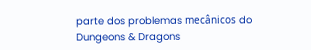parte dos problemas mecânicos do Dungeons & Dragons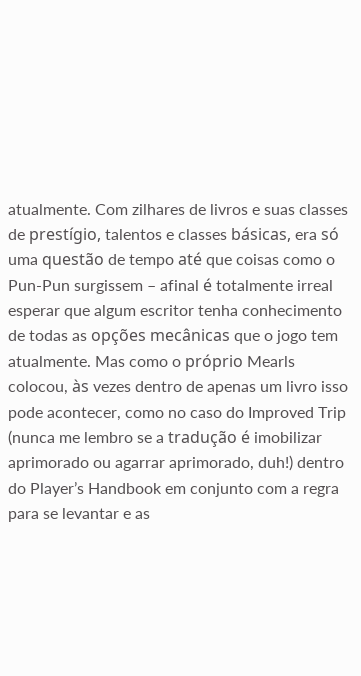atualmente. Com zilhares de livros e suas classes de prestígio, talentos e classes básicas, era só uma questão de tempo até que coisas como o Pun-Pun surgissem – afinal é totalmente irreal esperar que algum escritor tenha conhecimento de todas as opções mecânicas que o jogo tem atualmente. Mas como o próprio Mearls colocou, às vezes dentro de apenas um livro isso pode acontecer, como no caso do Improved Trip (nunca me lembro se a tradução é imobilizar aprimorado ou agarrar aprimorado, duh!) dentro do Player’s Handbook em conjunto com a regra para se levantar e as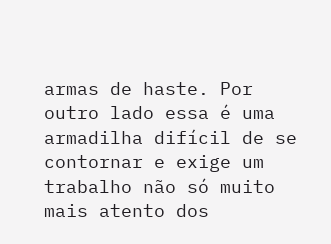armas de haste. Por outro lado essa é uma armadilha difícil de se contornar e exige um trabalho não só muito mais atento dos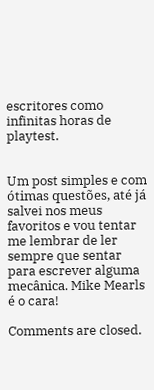escritores como infinitas horas de playtest.


Um post simples e com ótimas questões, até já salvei nos meus favoritos e vou tentar me lembrar de ler sempre que sentar para escrever alguma mecânica. Mike Mearls é o cara!

Comments are closed.